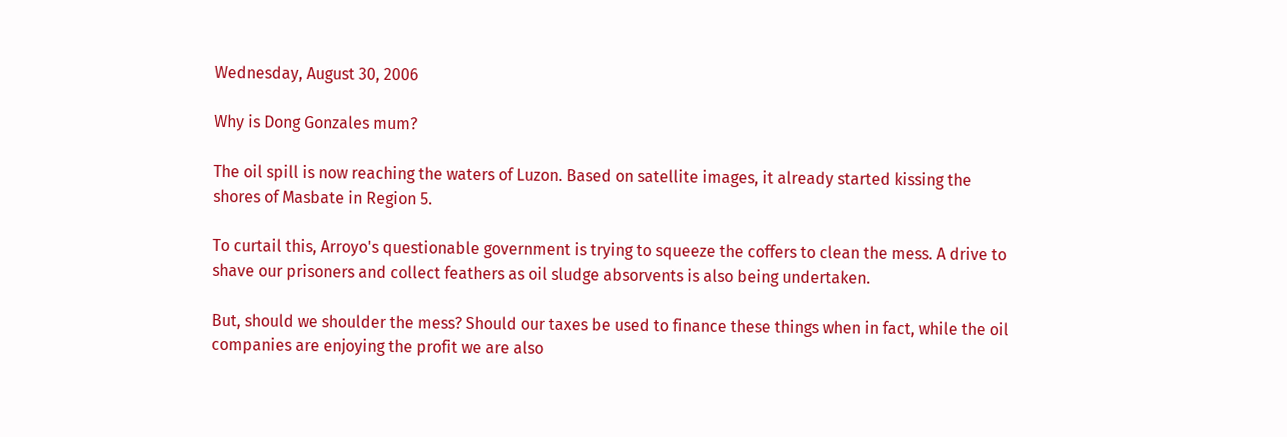Wednesday, August 30, 2006

Why is Dong Gonzales mum?

The oil spill is now reaching the waters of Luzon. Based on satellite images, it already started kissing the shores of Masbate in Region 5.

To curtail this, Arroyo's questionable government is trying to squeeze the coffers to clean the mess. A drive to shave our prisoners and collect feathers as oil sludge absorvents is also being undertaken.

But, should we shoulder the mess? Should our taxes be used to finance these things when in fact, while the oil companies are enjoying the profit we are also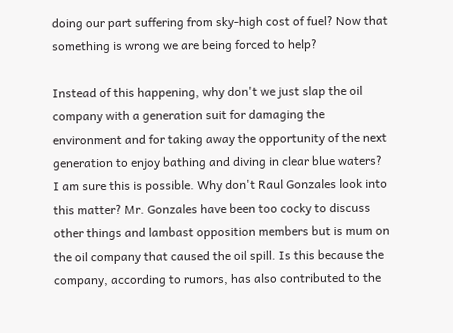doing our part suffering from sky-high cost of fuel? Now that something is wrong we are being forced to help?

Instead of this happening, why don't we just slap the oil company with a generation suit for damaging the environment and for taking away the opportunity of the next generation to enjoy bathing and diving in clear blue waters? I am sure this is possible. Why don't Raul Gonzales look into this matter? Mr. Gonzales have been too cocky to discuss other things and lambast opposition members but is mum on the oil company that caused the oil spill. Is this because the company, according to rumors, has also contributed to the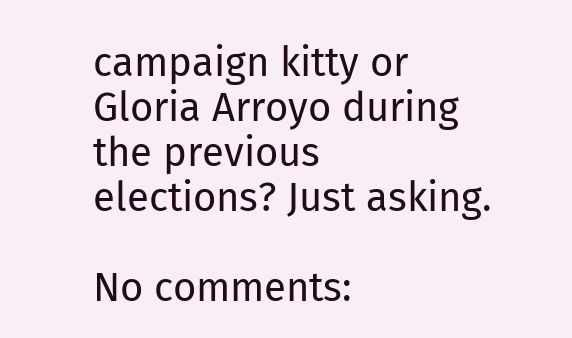campaign kitty or Gloria Arroyo during the previous elections? Just asking.

No comments: